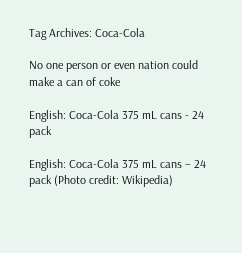Tag Archives: Coca-Cola

No one person or even nation could make a can of coke

English: Coca-Cola 375 mL cans - 24 pack

English: Coca-Cola 375 mL cans – 24 pack (Photo credit: Wikipedia)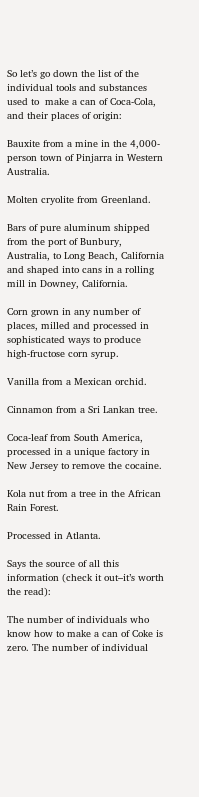So let’s go down the list of the individual tools and substances used to  make a can of Coca-Cola, and their places of origin:

Bauxite from a mine in the 4,000-person town of Pinjarra in Western Australia.

Molten cryolite from Greenland.

Bars of pure aluminum shipped from the port of Bunbury, Australia, to Long Beach, California and shaped into cans in a rolling mill in Downey, California.

Corn grown in any number of places, milled and processed in sophisticated ways to produce high-fructose corn syrup.

Vanilla from a Mexican orchid.

Cinnamon from a Sri Lankan tree.

Coca-leaf from South America, processed in a unique factory in New Jersey to remove the cocaine.

Kola nut from a tree in the African Rain Forest.

Processed in Atlanta.

Says the source of all this information (check it out–it’s worth the read):

The number of individuals who know how to make a can of Coke is zero. The number of individual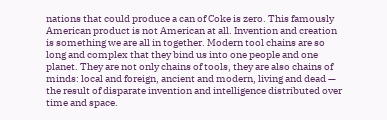nations that could produce a can of Coke is zero. This famously American product is not American at all. Invention and creation is something we are all in together. Modern tool chains are so long and complex that they bind us into one people and one planet. They are not only chains of tools, they are also chains of minds: local and foreign, ancient and modern, living and dead — the result of disparate invention and intelligence distributed over time and space.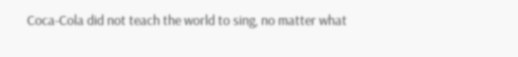Coca-Cola did not teach the world to sing, no matter what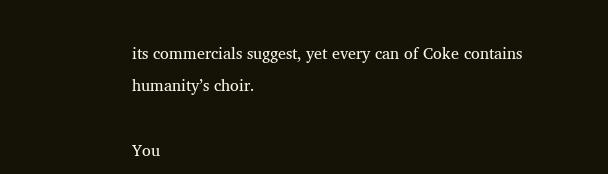its commercials suggest, yet every can of Coke contains humanity’s choir.

You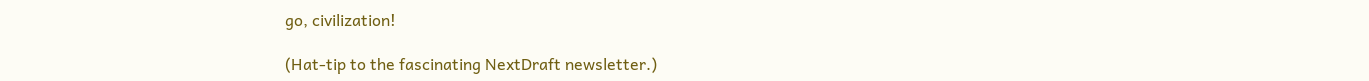go, civilization!

(Hat-tip to the fascinating NextDraft newsletter.)